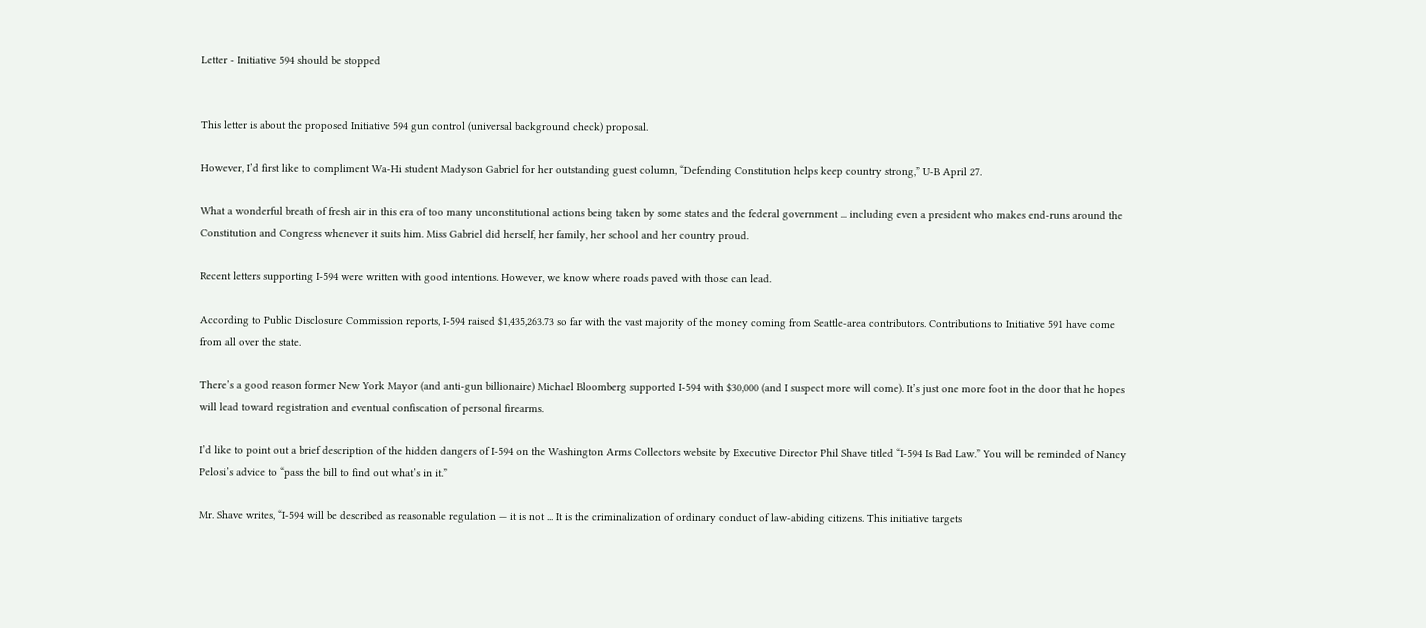Letter - Initiative 594 should be stopped


This letter is about the proposed Initiative 594 gun control (universal background check) proposal.

However, I’d first like to compliment Wa-Hi student Madyson Gabriel for her outstanding guest column, “Defending Constitution helps keep country strong,” U-B April 27.

What a wonderful breath of fresh air in this era of too many unconstitutional actions being taken by some states and the federal government ... including even a president who makes end-runs around the Constitution and Congress whenever it suits him. Miss Gabriel did herself, her family, her school and her country proud.

Recent letters supporting I-594 were written with good intentions. However, we know where roads paved with those can lead.

According to Public Disclosure Commission reports, I-594 raised $1,435,263.73 so far with the vast majority of the money coming from Seattle-area contributors. Contributions to Initiative 591 have come from all over the state.

There’s a good reason former New York Mayor (and anti-gun billionaire) Michael Bloomberg supported I-594 with $30,000 (and I suspect more will come). It’s just one more foot in the door that he hopes will lead toward registration and eventual confiscation of personal firearms.

I’d like to point out a brief description of the hidden dangers of I-594 on the Washington Arms Collectors website by Executive Director Phil Shave titled “I-594 Is Bad Law.” You will be reminded of Nancy Pelosi’s advice to “pass the bill to find out what’s in it.”

Mr. Shave writes, “I-594 will be described as reasonable regulation — it is not ... It is the criminalization of ordinary conduct of law-abiding citizens. This initiative targets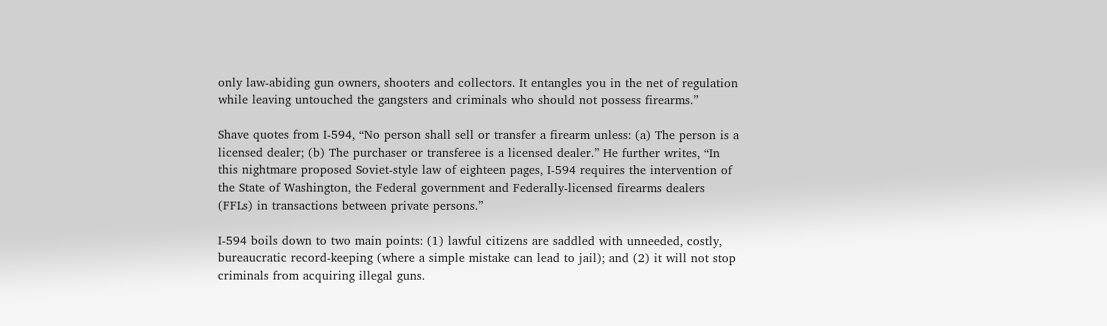only law-abiding gun owners, shooters and collectors. It entangles you in the net of regulation while leaving untouched the gangsters and criminals who should not possess firearms.”

Shave quotes from I-594, “No person shall sell or transfer a firearm unless: (a) The person is a licensed dealer; (b) The purchaser or transferee is a licensed dealer.” He further writes, “In this nightmare proposed Soviet-style law of eighteen pages, I-594 requires the intervention of the State of Washington, the Federal government and Federally-licensed firearms dealers (FFLs) in transactions between private persons.”

I-594 boils down to two main points: (1) lawful citizens are saddled with unneeded, costly, bureaucratic record-keeping (where a simple mistake can lead to jail); and (2) it will not stop criminals from acquiring illegal guns.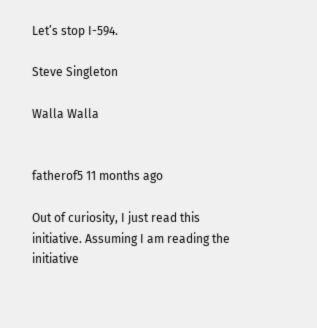Let’s stop I-594.

Steve Singleton

Walla Walla


fatherof5 11 months ago

Out of curiosity, I just read this initiative. Assuming I am reading the initiative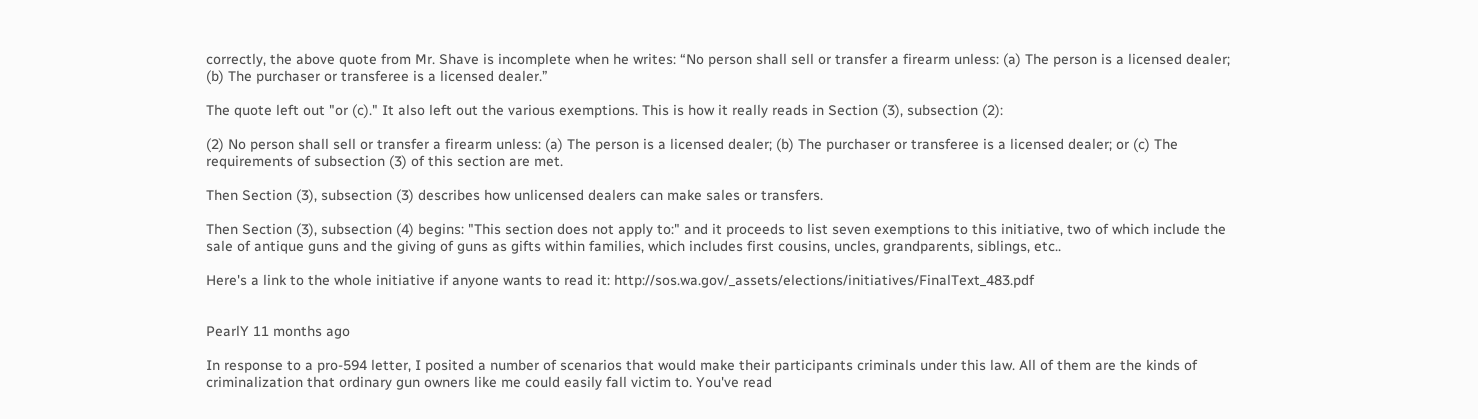correctly, the above quote from Mr. Shave is incomplete when he writes: “No person shall sell or transfer a firearm unless: (a) The person is a licensed dealer; (b) The purchaser or transferee is a licensed dealer.”

The quote left out "or (c)." It also left out the various exemptions. This is how it really reads in Section (3), subsection (2):

(2) No person shall sell or transfer a firearm unless: (a) The person is a licensed dealer; (b) The purchaser or transferee is a licensed dealer; or (c) The requirements of subsection (3) of this section are met.

Then Section (3), subsection (3) describes how unlicensed dealers can make sales or transfers.

Then Section (3), subsection (4) begins: "This section does not apply to:" and it proceeds to list seven exemptions to this initiative, two of which include the sale of antique guns and the giving of guns as gifts within families, which includes first cousins, uncles, grandparents, siblings, etc..

Here's a link to the whole initiative if anyone wants to read it: http://sos.wa.gov/_assets/elections/initiatives/FinalText_483.pdf


PearlY 11 months ago

In response to a pro-594 letter, I posited a number of scenarios that would make their participants criminals under this law. All of them are the kinds of criminalization that ordinary gun owners like me could easily fall victim to. You've read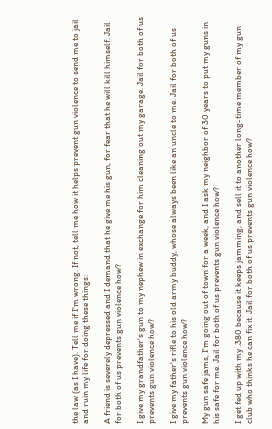the law (as I have). Tell me if I'm wrong. If not, tell me how it helps prevent gun violence to send me to jail and ruin my life for doing these things:

A friend is severely depressed and I demand that he give me his gun, for fear that he will kill himself. Jail for both of us prevents gun violence how?

I give my grandfather's gun to my nephew in exchange for him cleaning out my garage. Jail for both of us prevents gun violence how?

I give my father's rifle to his old army buddy, whose always been like an uncle to me. Jail for both of us prevents gun violence how?

My gun safe jams, I'm going out of town for a week, and I ask my neighbor of 30 years to put my guns in his safe for me. Jail for both of us prevents gun violence how?

I get fed up with my .380 because it keeps jamming, and sell it to another long-time member of my gun club who thinks he can fix it. Jail for both of us prevents gun violence how?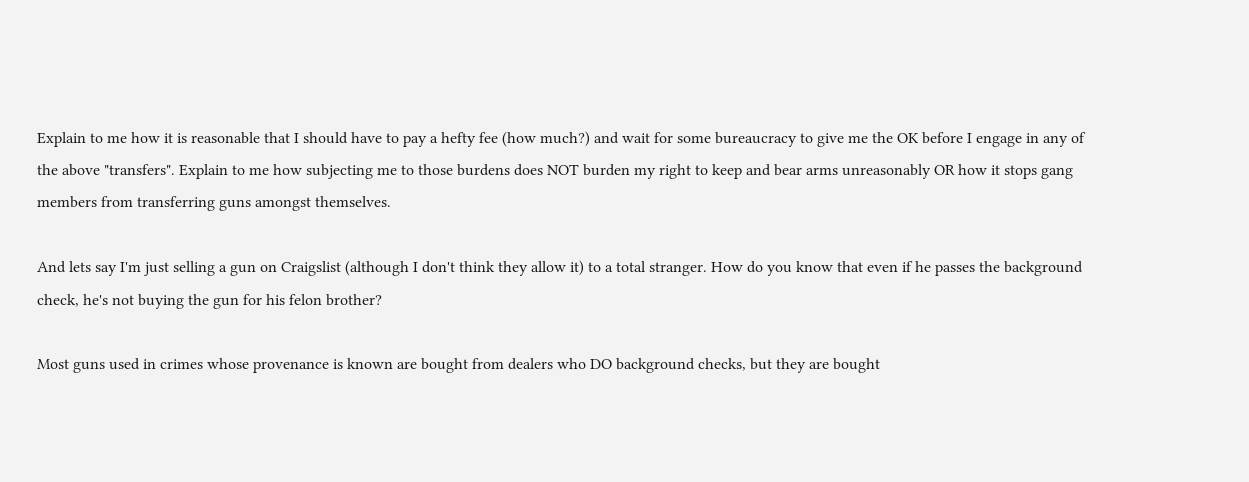Explain to me how it is reasonable that I should have to pay a hefty fee (how much?) and wait for some bureaucracy to give me the OK before I engage in any of the above "transfers". Explain to me how subjecting me to those burdens does NOT burden my right to keep and bear arms unreasonably OR how it stops gang members from transferring guns amongst themselves.

And lets say I'm just selling a gun on Craigslist (although I don't think they allow it) to a total stranger. How do you know that even if he passes the background check, he's not buying the gun for his felon brother?

Most guns used in crimes whose provenance is known are bought from dealers who DO background checks, but they are bought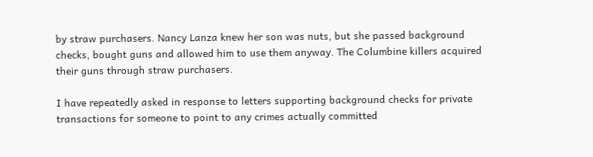by straw purchasers. Nancy Lanza knew her son was nuts, but she passed background checks, bought guns and allowed him to use them anyway. The Columbine killers acquired their guns through straw purchasers.

I have repeatedly asked in response to letters supporting background checks for private transactions for someone to point to any crimes actually committed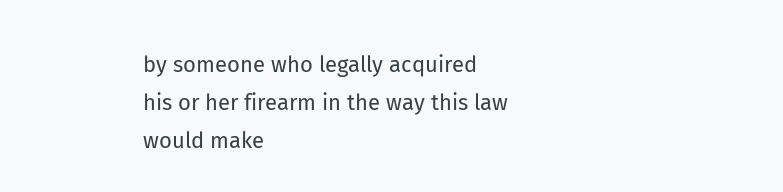by someone who legally acquired his or her firearm in the way this law would make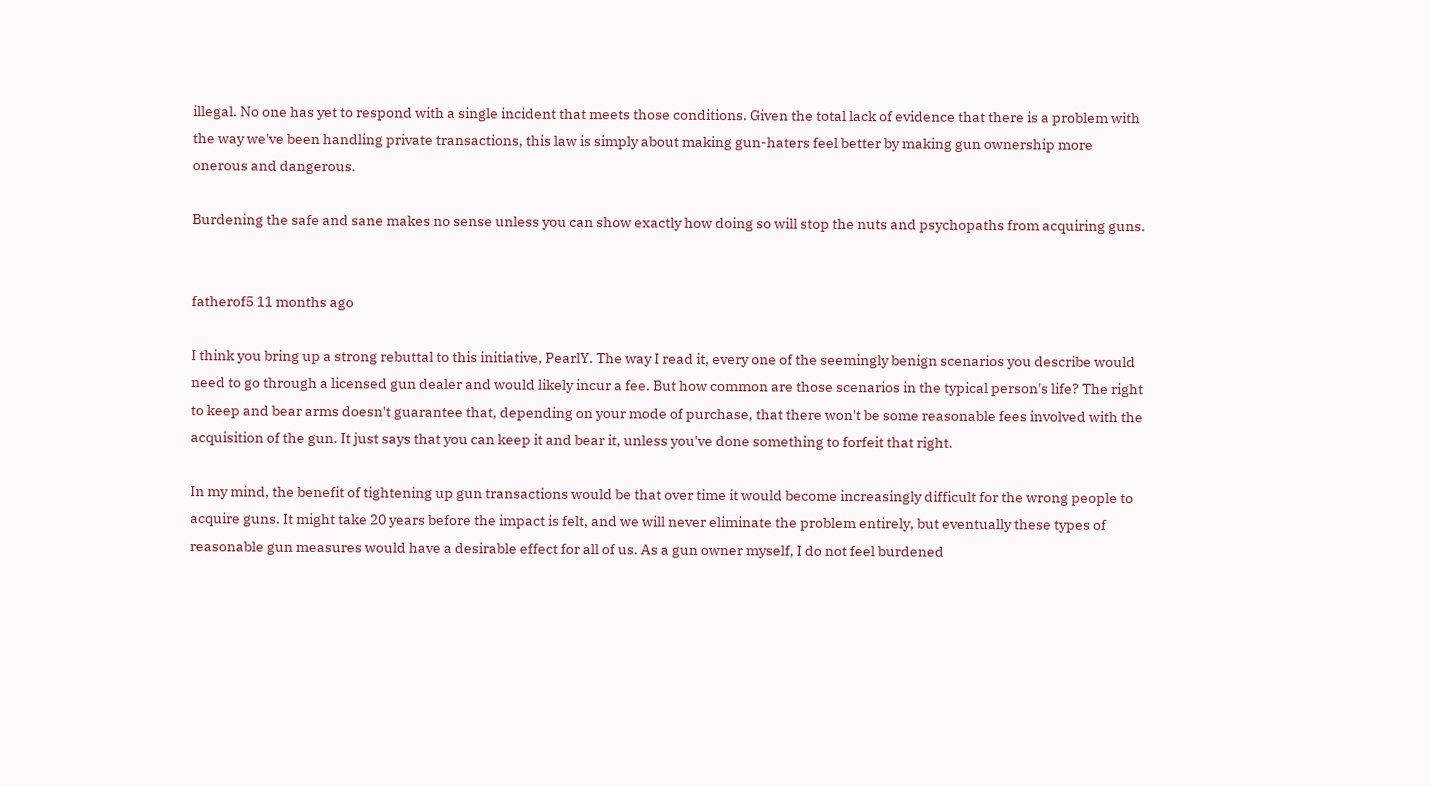illegal. No one has yet to respond with a single incident that meets those conditions. Given the total lack of evidence that there is a problem with the way we've been handling private transactions, this law is simply about making gun-haters feel better by making gun ownership more onerous and dangerous.

Burdening the safe and sane makes no sense unless you can show exactly how doing so will stop the nuts and psychopaths from acquiring guns.


fatherof5 11 months ago

I think you bring up a strong rebuttal to this initiative, PearlY. The way I read it, every one of the seemingly benign scenarios you describe would need to go through a licensed gun dealer and would likely incur a fee. But how common are those scenarios in the typical person's life? The right to keep and bear arms doesn't guarantee that, depending on your mode of purchase, that there won't be some reasonable fees involved with the acquisition of the gun. It just says that you can keep it and bear it, unless you've done something to forfeit that right.

In my mind, the benefit of tightening up gun transactions would be that over time it would become increasingly difficult for the wrong people to acquire guns. It might take 20 years before the impact is felt, and we will never eliminate the problem entirely, but eventually these types of reasonable gun measures would have a desirable effect for all of us. As a gun owner myself, I do not feel burdened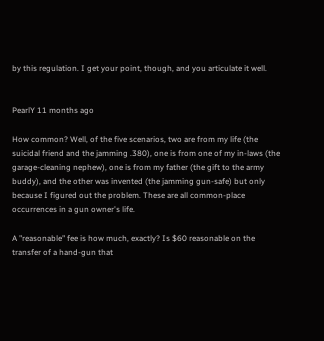by this regulation. I get your point, though, and you articulate it well.


PearlY 11 months ago

How common? Well, of the five scenarios, two are from my life (the suicidal friend and the jamming .380), one is from one of my in-laws (the garage-cleaning nephew), one is from my father (the gift to the army buddy), and the other was invented (the jamming gun-safe) but only because I figured out the problem. These are all common-place occurrences in a gun owner's life.

A "reasonable" fee is how much, exactly? Is $60 reasonable on the transfer of a hand-gun that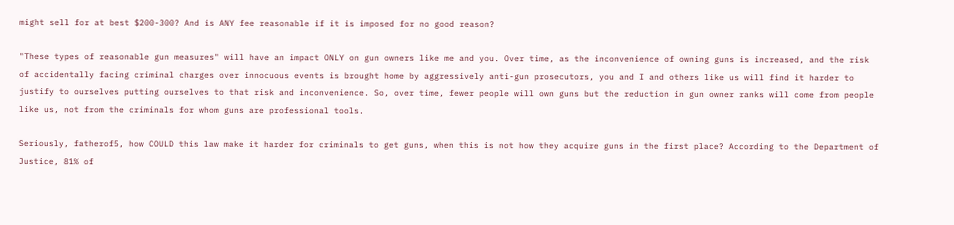might sell for at best $200-300? And is ANY fee reasonable if it is imposed for no good reason?

"These types of reasonable gun measures" will have an impact ONLY on gun owners like me and you. Over time, as the inconvenience of owning guns is increased, and the risk of accidentally facing criminal charges over innocuous events is brought home by aggressively anti-gun prosecutors, you and I and others like us will find it harder to justify to ourselves putting ourselves to that risk and inconvenience. So, over time, fewer people will own guns but the reduction in gun owner ranks will come from people like us, not from the criminals for whom guns are professional tools.

Seriously, fatherof5, how COULD this law make it harder for criminals to get guns, when this is not how they acquire guns in the first place? According to the Department of Justice, 81% of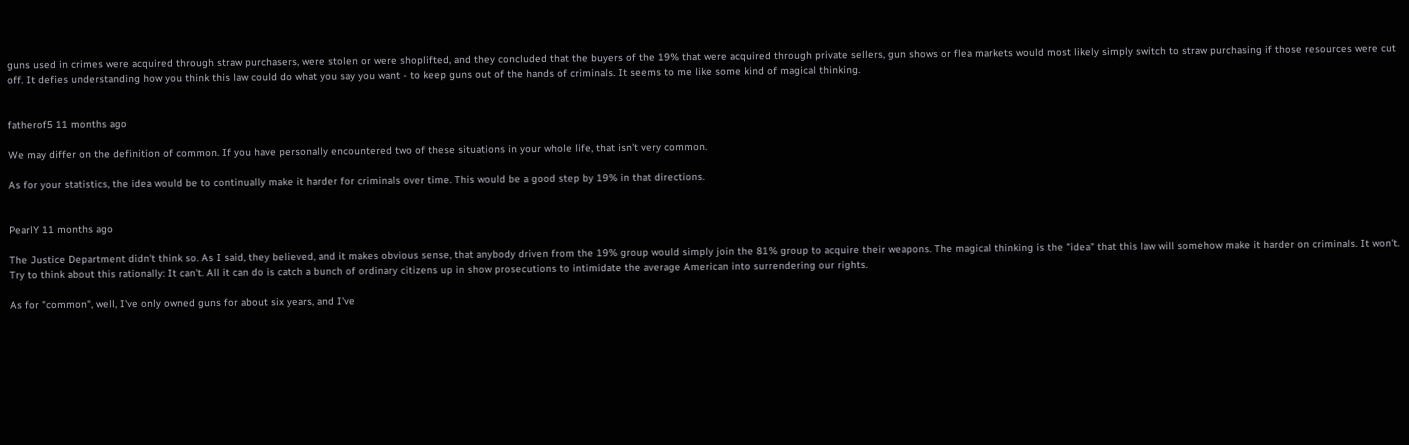guns used in crimes were acquired through straw purchasers, were stolen or were shoplifted, and they concluded that the buyers of the 19% that were acquired through private sellers, gun shows or flea markets would most likely simply switch to straw purchasing if those resources were cut off. It defies understanding how you think this law could do what you say you want - to keep guns out of the hands of criminals. It seems to me like some kind of magical thinking.


fatherof5 11 months ago

We may differ on the definition of common. If you have personally encountered two of these situations in your whole life, that isn't very common.

As for your statistics, the idea would be to continually make it harder for criminals over time. This would be a good step by 19% in that directions.


PearlY 11 months ago

The Justice Department didn't think so. As I said, they believed, and it makes obvious sense, that anybody driven from the 19% group would simply join the 81% group to acquire their weapons. The magical thinking is the "idea" that this law will somehow make it harder on criminals. It won't. Try to think about this rationally: It can't. All it can do is catch a bunch of ordinary citizens up in show prosecutions to intimidate the average American into surrendering our rights.

As for "common", well, I've only owned guns for about six years, and I've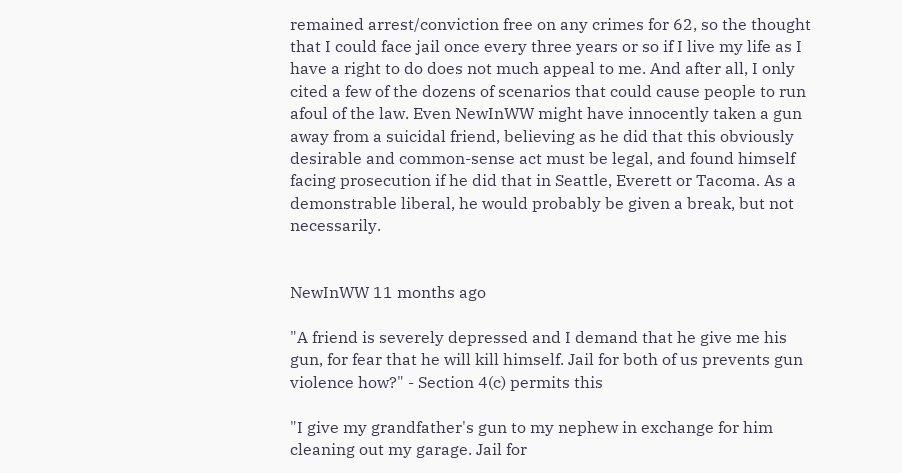remained arrest/conviction free on any crimes for 62, so the thought that I could face jail once every three years or so if I live my life as I have a right to do does not much appeal to me. And after all, I only cited a few of the dozens of scenarios that could cause people to run afoul of the law. Even NewInWW might have innocently taken a gun away from a suicidal friend, believing as he did that this obviously desirable and common-sense act must be legal, and found himself facing prosecution if he did that in Seattle, Everett or Tacoma. As a demonstrable liberal, he would probably be given a break, but not necessarily.


NewInWW 11 months ago

"A friend is severely depressed and I demand that he give me his gun, for fear that he will kill himself. Jail for both of us prevents gun violence how?" - Section 4(c) permits this

"I give my grandfather's gun to my nephew in exchange for him cleaning out my garage. Jail for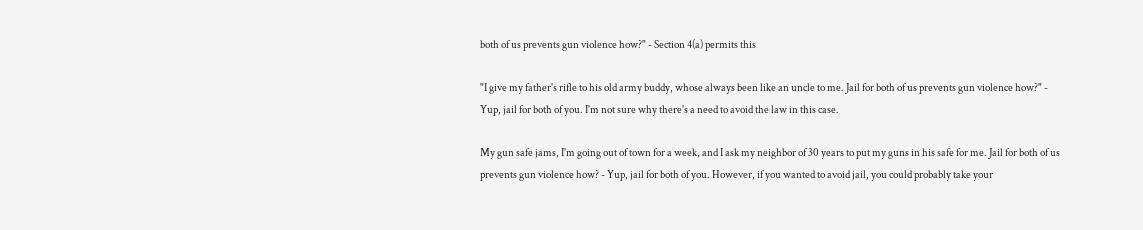both of us prevents gun violence how?" - Section 4(a) permits this

"I give my father's rifle to his old army buddy, whose always been like an uncle to me. Jail for both of us prevents gun violence how?" - Yup, jail for both of you. I'm not sure why there's a need to avoid the law in this case.

My gun safe jams, I'm going out of town for a week, and I ask my neighbor of 30 years to put my guns in his safe for me. Jail for both of us prevents gun violence how? - Yup, jail for both of you. However, if you wanted to avoid jail, you could probably take your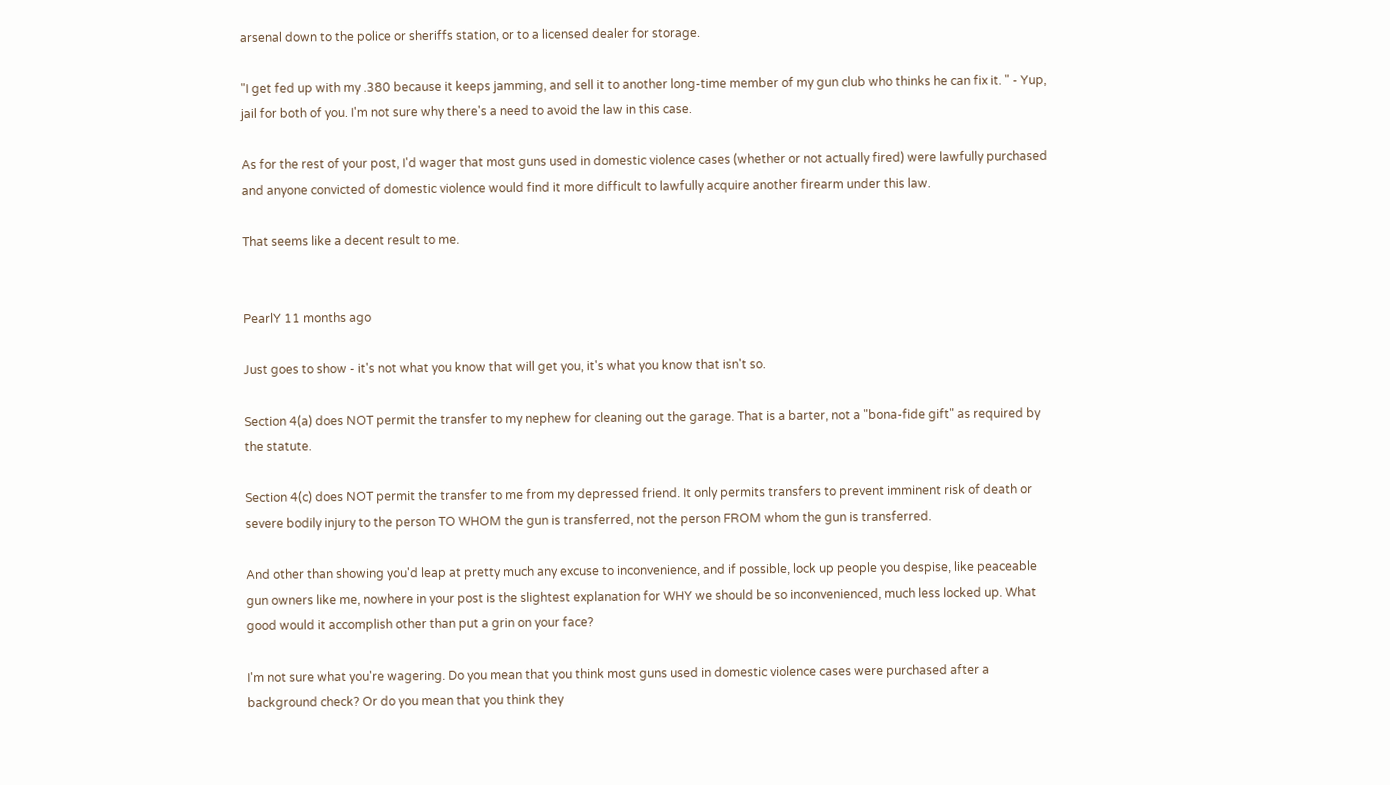arsenal down to the police or sheriffs station, or to a licensed dealer for storage.

"I get fed up with my .380 because it keeps jamming, and sell it to another long-time member of my gun club who thinks he can fix it. " - Yup, jail for both of you. I'm not sure why there's a need to avoid the law in this case.

As for the rest of your post, I'd wager that most guns used in domestic violence cases (whether or not actually fired) were lawfully purchased and anyone convicted of domestic violence would find it more difficult to lawfully acquire another firearm under this law.

That seems like a decent result to me.


PearlY 11 months ago

Just goes to show - it's not what you know that will get you, it's what you know that isn't so.

Section 4(a) does NOT permit the transfer to my nephew for cleaning out the garage. That is a barter, not a "bona-fide gift" as required by the statute.

Section 4(c) does NOT permit the transfer to me from my depressed friend. It only permits transfers to prevent imminent risk of death or severe bodily injury to the person TO WHOM the gun is transferred, not the person FROM whom the gun is transferred.

And other than showing you'd leap at pretty much any excuse to inconvenience, and if possible, lock up people you despise, like peaceable gun owners like me, nowhere in your post is the slightest explanation for WHY we should be so inconvenienced, much less locked up. What good would it accomplish other than put a grin on your face?

I'm not sure what you're wagering. Do you mean that you think most guns used in domestic violence cases were purchased after a background check? Or do you mean that you think they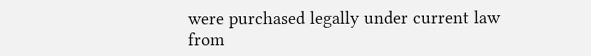were purchased legally under current law from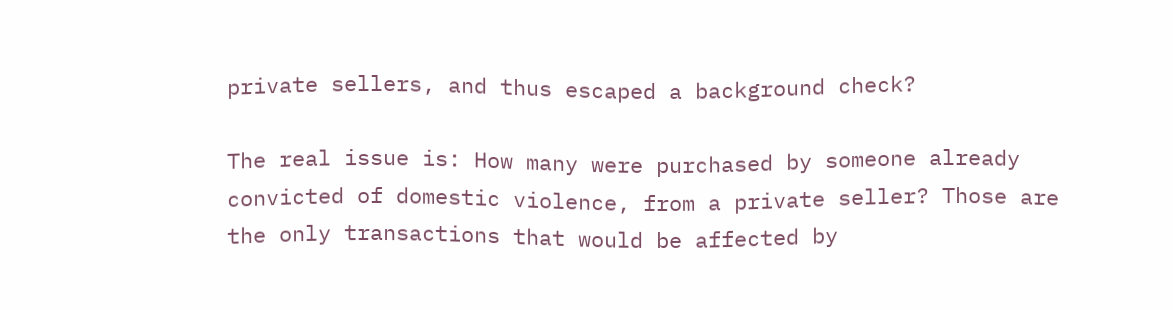private sellers, and thus escaped a background check?

The real issue is: How many were purchased by someone already convicted of domestic violence, from a private seller? Those are the only transactions that would be affected by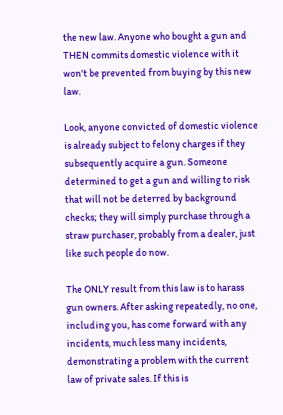the new law. Anyone who bought a gun and THEN commits domestic violence with it won't be prevented from buying by this new law.

Look, anyone convicted of domestic violence is already subject to felony charges if they subsequently acquire a gun. Someone determined to get a gun and willing to risk that will not be deterred by background checks; they will simply purchase through a straw purchaser, probably from a dealer, just like such people do now.

The ONLY result from this law is to harass gun owners. After asking repeatedly, no one, including you, has come forward with any incidents, much less many incidents, demonstrating a problem with the current law of private sales. If this is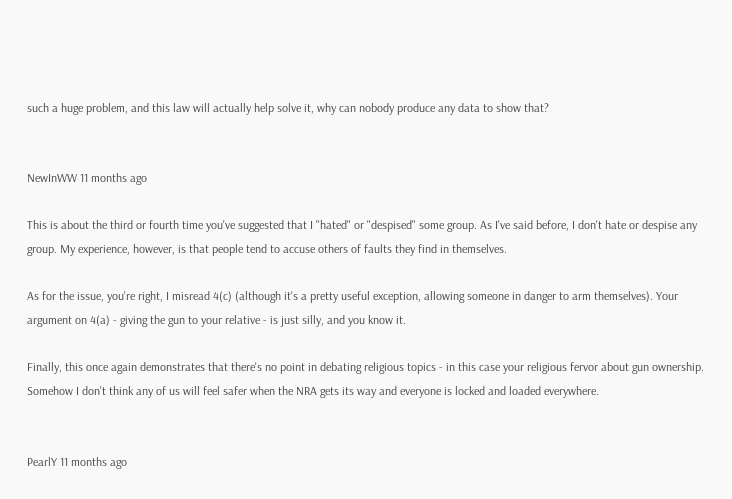such a huge problem, and this law will actually help solve it, why can nobody produce any data to show that?


NewInWW 11 months ago

This is about the third or fourth time you've suggested that I "hated" or "despised" some group. As I've said before, I don't hate or despise any group. My experience, however, is that people tend to accuse others of faults they find in themselves.

As for the issue, you're right, I misread 4(c) (although it's a pretty useful exception, allowing someone in danger to arm themselves). Your argument on 4(a) - giving the gun to your relative - is just silly, and you know it.

Finally, this once again demonstrates that there's no point in debating religious topics - in this case your religious fervor about gun ownership. Somehow I don't think any of us will feel safer when the NRA gets its way and everyone is locked and loaded everywhere.


PearlY 11 months ago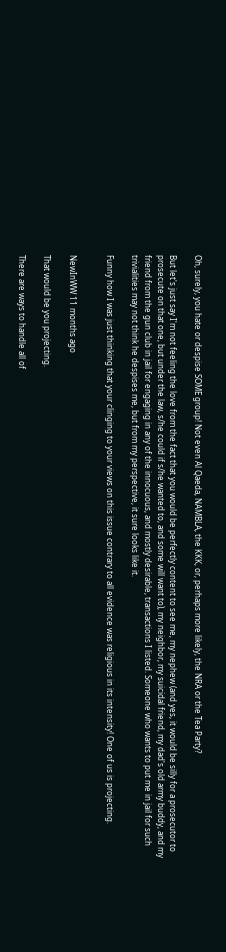Oh, surely, you hate or despise SOME group! Not even Al Qaeda, NAMBLA, the KKK, or, perhaps more likely, the NRA or the Tea Party?

But let's just say I'm not feeling the love from the fact that you would be perfectly content to see me, my nephew (and yes, it would be silly for a prosecutor to prosecute on that one, but under the law, s/he could if s/he wanted to, and some will want to), my neighbor, my suicidal friend, my dad's old army buddy, and my friend from the gun club in jail for engaging in any of the innocuous, and mostly desirable, transactions I listed. Someone who wants to put me in jail for such trivialities may not think he despises me, but from my perspective, it sure looks like it.

Funny how I was just thinking that your clinging to your views on this issue contrary to all evidence was religious in its intensity! One of us is projecting.


NewInWW 11 months ago

That would be you projecting.

There are ways to handle all of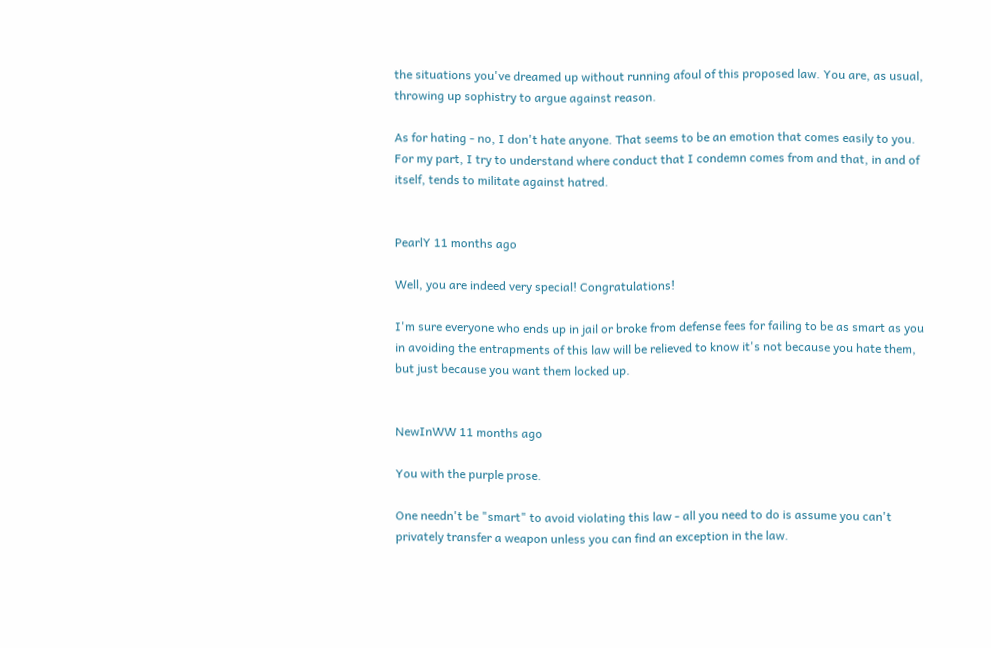the situations you've dreamed up without running afoul of this proposed law. You are, as usual, throwing up sophistry to argue against reason.

As for hating - no, I don't hate anyone. That seems to be an emotion that comes easily to you. For my part, I try to understand where conduct that I condemn comes from and that, in and of itself, tends to militate against hatred.


PearlY 11 months ago

Well, you are indeed very special! Congratulations!

I'm sure everyone who ends up in jail or broke from defense fees for failing to be as smart as you in avoiding the entrapments of this law will be relieved to know it's not because you hate them, but just because you want them locked up.


NewInWW 11 months ago

You with the purple prose.

One needn't be "smart" to avoid violating this law - all you need to do is assume you can't privately transfer a weapon unless you can find an exception in the law.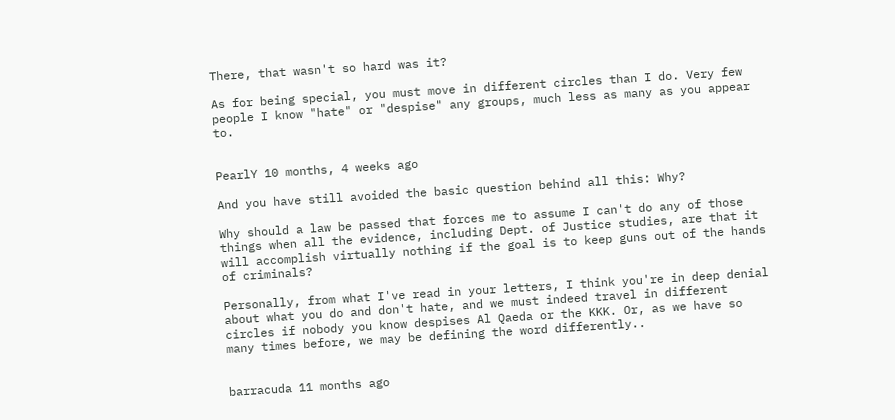There, that wasn't so hard was it?

As for being special, you must move in different circles than I do. Very few people I know "hate" or "despise" any groups, much less as many as you appear to.


PearlY 10 months, 4 weeks ago

And you have still avoided the basic question behind all this: Why?

Why should a law be passed that forces me to assume I can't do any of those things when all the evidence, including Dept. of Justice studies, are that it will accomplish virtually nothing if the goal is to keep guns out of the hands of criminals?

Personally, from what I've read in your letters, I think you're in deep denial about what you do and don't hate, and we must indeed travel in different circles if nobody you know despises Al Qaeda or the KKK. Or, as we have so many times before, we may be defining the word differently..


barracuda 11 months ago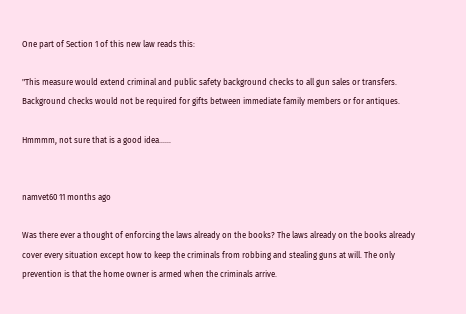One part of Section 1 of this new law reads this:

"This measure would extend criminal and public safety background checks to all gun sales or transfers. Background checks would not be required for gifts between immediate family members or for antiques.

Hmmmm, not sure that is a good idea......


namvet60 11 months ago

Was there ever a thought of enforcing the laws already on the books? The laws already on the books already cover every situation except how to keep the criminals from robbing and stealing guns at will. The only prevention is that the home owner is armed when the criminals arrive.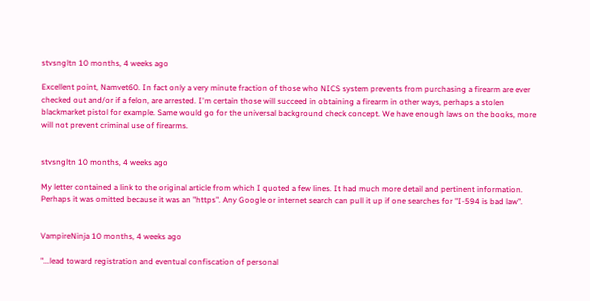stvsngltn 10 months, 4 weeks ago

Excellent point, Namvet60. In fact only a very minute fraction of those who NICS system prevents from purchasing a firearm are ever checked out and/or if a felon, are arrested. I'm certain those will succeed in obtaining a firearm in other ways, perhaps a stolen blackmarket pistol for example. Same would go for the universal background check concept. We have enough laws on the books, more will not prevent criminal use of firearms.


stvsngltn 10 months, 4 weeks ago

My letter contained a link to the original article from which I quoted a few lines. It had much more detail and pertinent information. Perhaps it was omitted because it was an "https". Any Google or internet search can pull it up if one searches for "I-594 is bad law".


VampireNinja 10 months, 4 weeks ago

"...lead toward registration and eventual confiscation of personal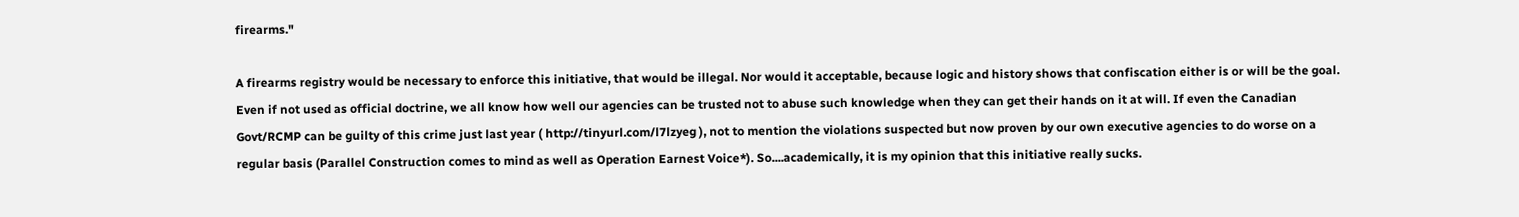firearms."

A firearms registry would be necessary to enforce this initiative, that would be illegal. Nor would it acceptable, because logic and history shows that confiscation either is or will be the goal. Even if not used as official doctrine, we all know how well our agencies can be trusted not to abuse such knowledge when they can get their hands on it at will. If even the Canadian Govt/RCMP can be guilty of this crime just last year ( http://tinyurl.com/l7lzyeg ), not to mention the violations suspected but now proven by our own executive agencies to do worse on a regular basis (Parallel Construction comes to mind as well as Operation Earnest Voice*). So....academically, it is my opinion that this initiative really sucks.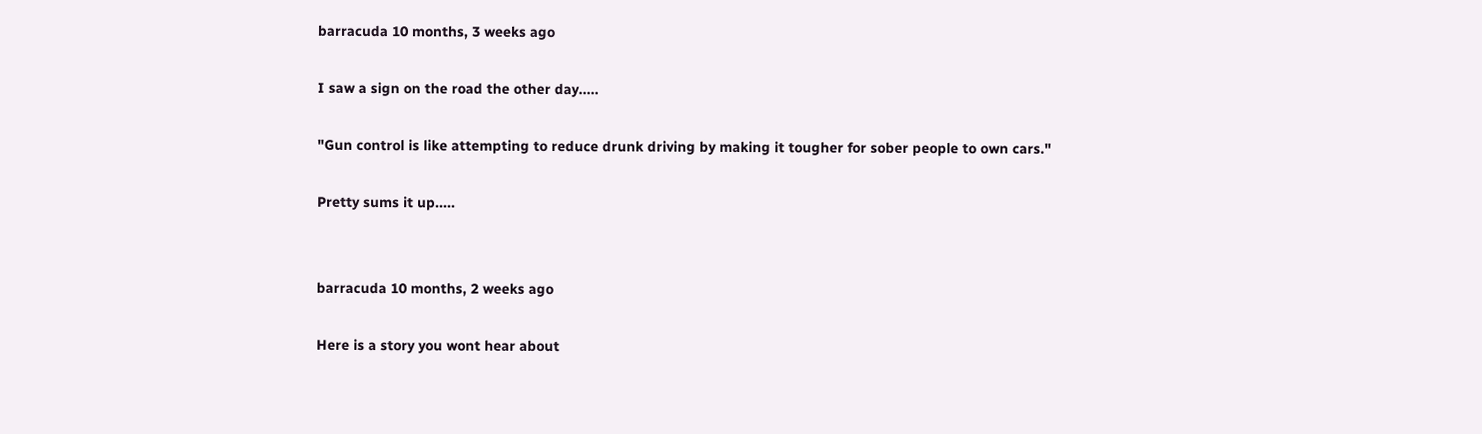barracuda 10 months, 3 weeks ago

I saw a sign on the road the other day.....

"Gun control is like attempting to reduce drunk driving by making it tougher for sober people to own cars."

Pretty sums it up.....


barracuda 10 months, 2 weeks ago

Here is a story you wont hear about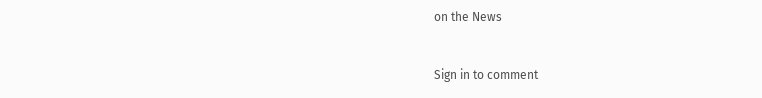on the News


Sign in to comment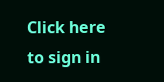Click here to sign in